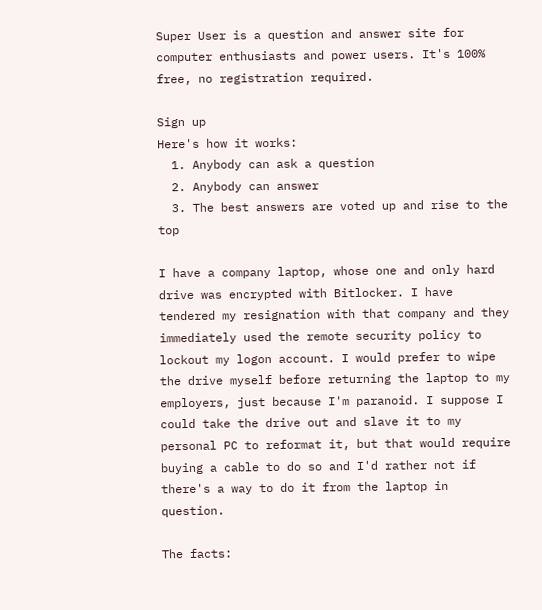Super User is a question and answer site for computer enthusiasts and power users. It's 100% free, no registration required.

Sign up
Here's how it works:
  1. Anybody can ask a question
  2. Anybody can answer
  3. The best answers are voted up and rise to the top

I have a company laptop, whose one and only hard drive was encrypted with Bitlocker. I have tendered my resignation with that company and they immediately used the remote security policy to lockout my logon account. I would prefer to wipe the drive myself before returning the laptop to my employers, just because I'm paranoid. I suppose I could take the drive out and slave it to my personal PC to reformat it, but that would require buying a cable to do so and I'd rather not if there's a way to do it from the laptop in question.

The facts: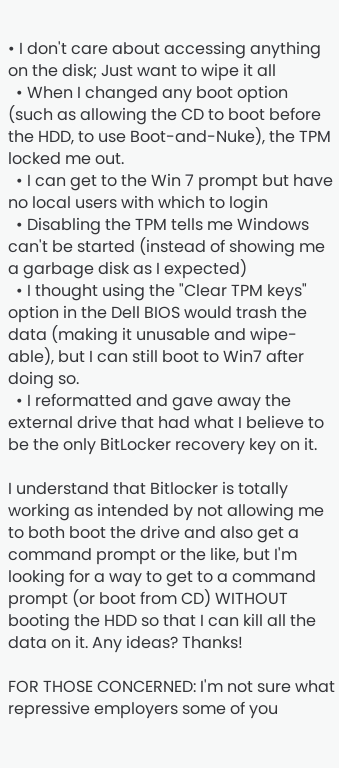• I don't care about accessing anything on the disk; Just want to wipe it all
  • When I changed any boot option (such as allowing the CD to boot before the HDD, to use Boot-and-Nuke), the TPM locked me out.
  • I can get to the Win 7 prompt but have no local users with which to login
  • Disabling the TPM tells me Windows can't be started (instead of showing me a garbage disk as I expected)
  • I thought using the "Clear TPM keys" option in the Dell BIOS would trash the data (making it unusable and wipe-able), but I can still boot to Win7 after doing so.
  • I reformatted and gave away the external drive that had what I believe to be the only BitLocker recovery key on it.

I understand that Bitlocker is totally working as intended by not allowing me to both boot the drive and also get a command prompt or the like, but I'm looking for a way to get to a command prompt (or boot from CD) WITHOUT booting the HDD so that I can kill all the data on it. Any ideas? Thanks!

FOR THOSE CONCERNED: I'm not sure what repressive employers some of you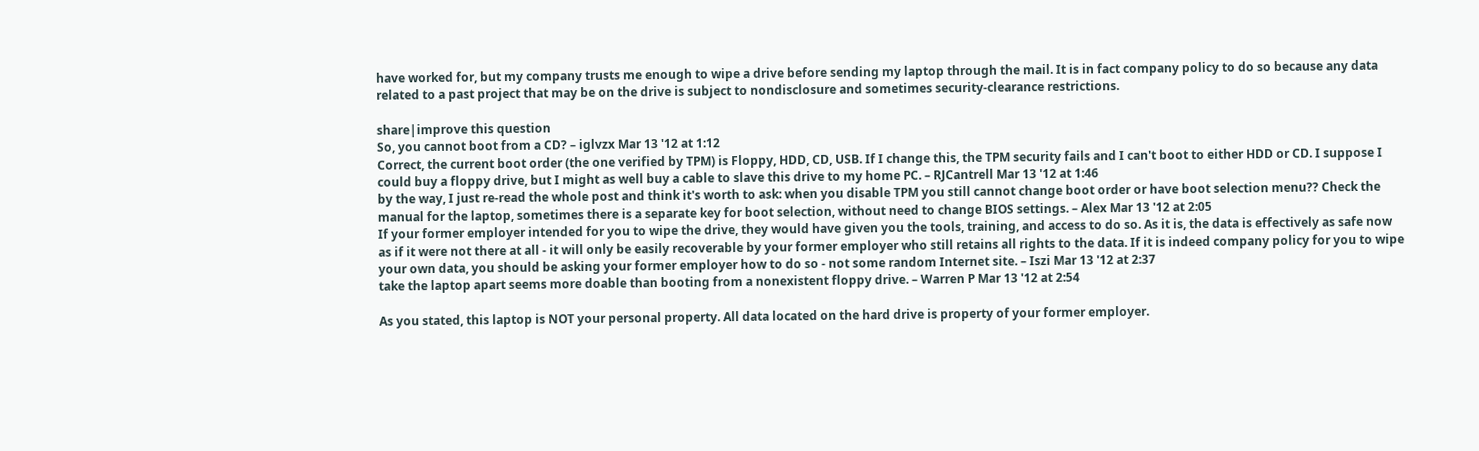have worked for, but my company trusts me enough to wipe a drive before sending my laptop through the mail. It is in fact company policy to do so because any data related to a past project that may be on the drive is subject to nondisclosure and sometimes security-clearance restrictions.

share|improve this question
So, you cannot boot from a CD? – iglvzx Mar 13 '12 at 1:12
Correct, the current boot order (the one verified by TPM) is Floppy, HDD, CD, USB. If I change this, the TPM security fails and I can't boot to either HDD or CD. I suppose I could buy a floppy drive, but I might as well buy a cable to slave this drive to my home PC. – RJCantrell Mar 13 '12 at 1:46
by the way, I just re-read the whole post and think it's worth to ask: when you disable TPM you still cannot change boot order or have boot selection menu?? Check the manual for the laptop, sometimes there is a separate key for boot selection, without need to change BIOS settings. – Alex Mar 13 '12 at 2:05
If your former employer intended for you to wipe the drive, they would have given you the tools, training, and access to do so. As it is, the data is effectively as safe now as if it were not there at all - it will only be easily recoverable by your former employer who still retains all rights to the data. If it is indeed company policy for you to wipe your own data, you should be asking your former employer how to do so - not some random Internet site. – Iszi Mar 13 '12 at 2:37
take the laptop apart seems more doable than booting from a nonexistent floppy drive. – Warren P Mar 13 '12 at 2:54

As you stated, this laptop is NOT your personal property. All data located on the hard drive is property of your former employer.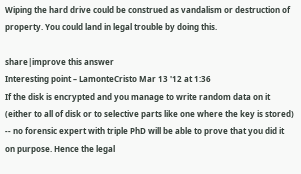Wiping the hard drive could be construed as vandalism or destruction of property. You could land in legal trouble by doing this.

share|improve this answer
Interesting point – LamonteCristo Mar 13 '12 at 1:36
If the disk is encrypted and you manage to write random data on it (either to all of disk or to selective parts like one where the key is stored) -- no forensic expert with triple PhD will be able to prove that you did it on purpose. Hence the legal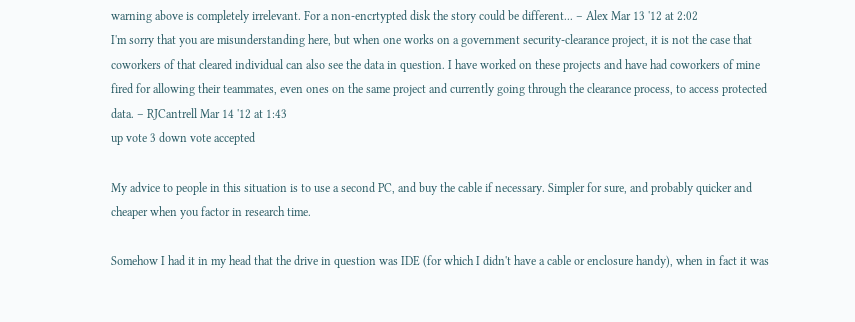warning above is completely irrelevant. For a non-encrtypted disk the story could be different... – Alex Mar 13 '12 at 2:02
I'm sorry that you are misunderstanding here, but when one works on a government security-clearance project, it is not the case that coworkers of that cleared individual can also see the data in question. I have worked on these projects and have had coworkers of mine fired for allowing their teammates, even ones on the same project and currently going through the clearance process, to access protected data. – RJCantrell Mar 14 '12 at 1:43
up vote 3 down vote accepted

My advice to people in this situation is to use a second PC, and buy the cable if necessary. Simpler for sure, and probably quicker and cheaper when you factor in research time.

Somehow I had it in my head that the drive in question was IDE (for which I didn't have a cable or enclosure handy), when in fact it was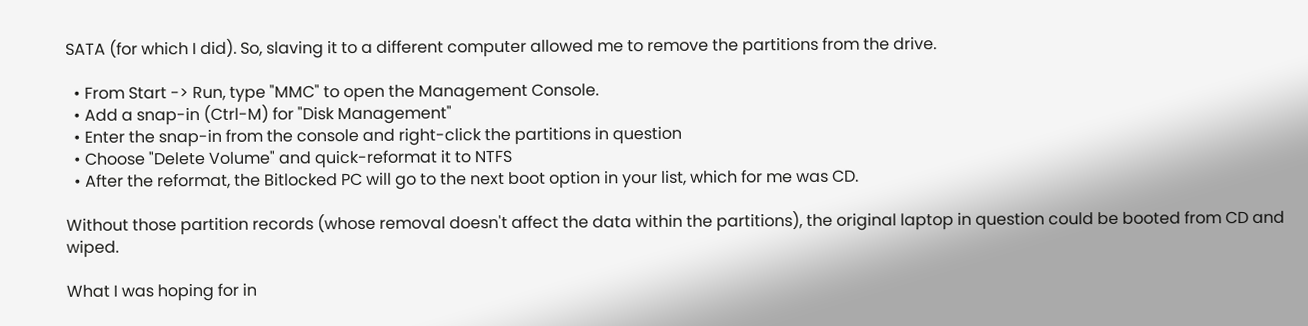SATA (for which I did). So, slaving it to a different computer allowed me to remove the partitions from the drive.

  • From Start -> Run, type "MMC" to open the Management Console.
  • Add a snap-in (Ctrl-M) for "Disk Management"
  • Enter the snap-in from the console and right-click the partitions in question
  • Choose "Delete Volume" and quick-reformat it to NTFS
  • After the reformat, the Bitlocked PC will go to the next boot option in your list, which for me was CD.

Without those partition records (whose removal doesn't affect the data within the partitions), the original laptop in question could be booted from CD and wiped.

What I was hoping for in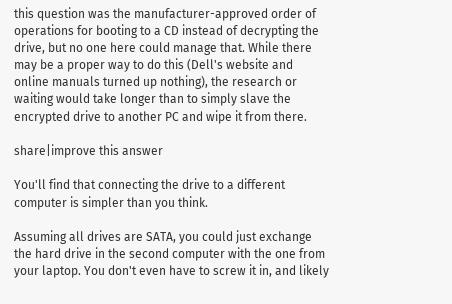this question was the manufacturer-approved order of operations for booting to a CD instead of decrypting the drive, but no one here could manage that. While there may be a proper way to do this (Dell's website and online manuals turned up nothing), the research or waiting would take longer than to simply slave the encrypted drive to another PC and wipe it from there.

share|improve this answer

You'll find that connecting the drive to a different computer is simpler than you think.

Assuming all drives are SATA, you could just exchange the hard drive in the second computer with the one from your laptop. You don't even have to screw it in, and likely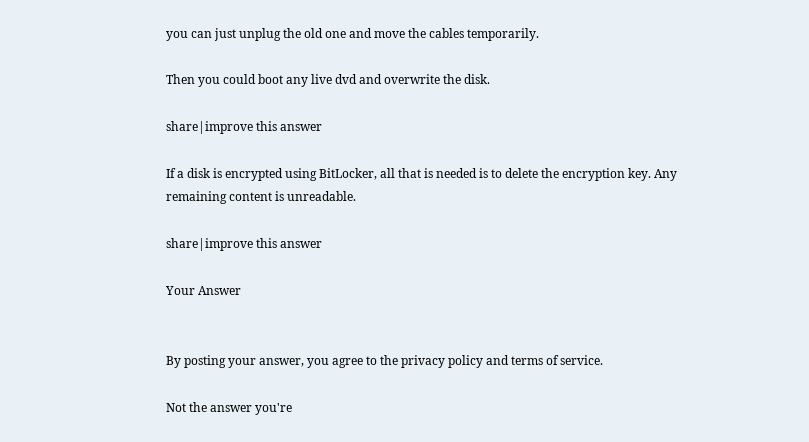you can just unplug the old one and move the cables temporarily.

Then you could boot any live dvd and overwrite the disk.

share|improve this answer

If a disk is encrypted using BitLocker, all that is needed is to delete the encryption key. Any remaining content is unreadable.

share|improve this answer

Your Answer


By posting your answer, you agree to the privacy policy and terms of service.

Not the answer you're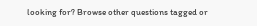looking for? Browse other questions tagged or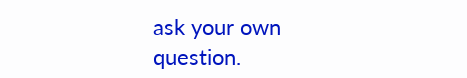ask your own question.